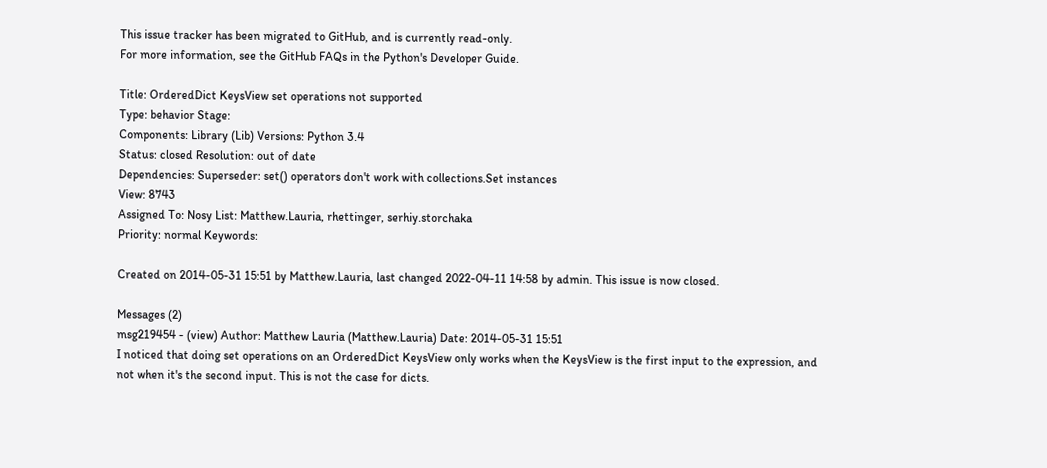This issue tracker has been migrated to GitHub, and is currently read-only.
For more information, see the GitHub FAQs in the Python's Developer Guide.

Title: OrderedDict KeysView set operations not supported
Type: behavior Stage:
Components: Library (Lib) Versions: Python 3.4
Status: closed Resolution: out of date
Dependencies: Superseder: set() operators don't work with collections.Set instances
View: 8743
Assigned To: Nosy List: Matthew.Lauria, rhettinger, serhiy.storchaka
Priority: normal Keywords:

Created on 2014-05-31 15:51 by Matthew.Lauria, last changed 2022-04-11 14:58 by admin. This issue is now closed.

Messages (2)
msg219454 - (view) Author: Matthew Lauria (Matthew.Lauria) Date: 2014-05-31 15:51
I noticed that doing set operations on an OrderedDict KeysView only works when the KeysView is the first input to the expression, and not when it's the second input. This is not the case for dicts.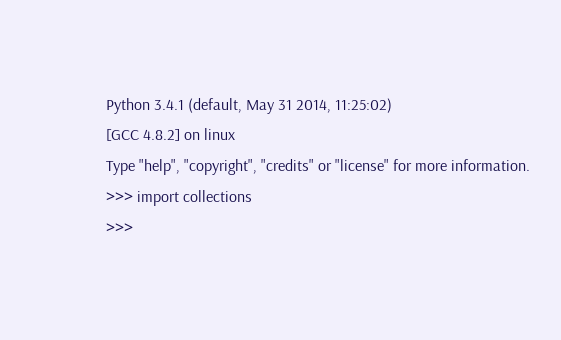Python 3.4.1 (default, May 31 2014, 11:25:02)
[GCC 4.8.2] on linux
Type "help", "copyright", "credits" or "license" for more information.
>>> import collections
>>>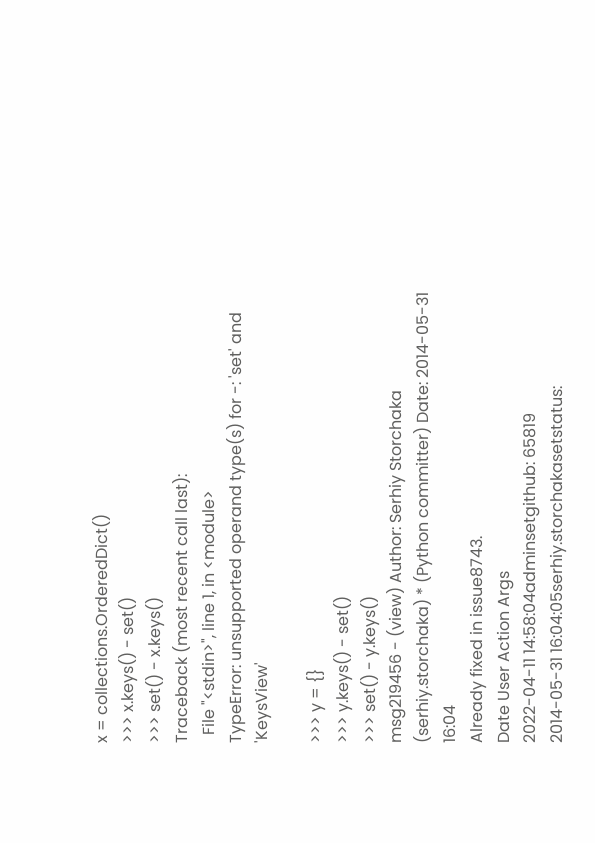x = collections.OrderedDict()
>>> x.keys() - set()
>>> set() - x.keys()
Traceback (most recent call last):
  File "<stdin>", line 1, in <module>
TypeError: unsupported operand type(s) for -: 'set' and 'KeysView'

>>> y = {}
>>> y.keys() - set()
>>> set() - y.keys()
msg219456 - (view) Author: Serhiy Storchaka (serhiy.storchaka) * (Python committer) Date: 2014-05-31 16:04
Already fixed in issue8743.
Date User Action Args
2022-04-11 14:58:04adminsetgithub: 65819
2014-05-31 16:04:05serhiy.storchakasetstatus: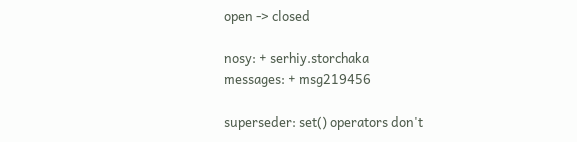open -> closed

nosy: + serhiy.storchaka
messages: + msg219456

superseder: set() operators don't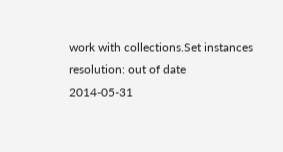work with collections.Set instances
resolution: out of date
2014-05-31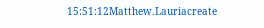15:51:12Matthew.Lauriacreate